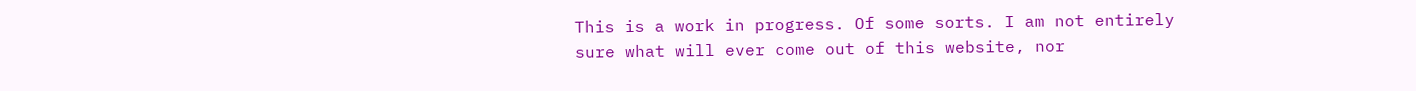This is a work in progress. Of some sorts. I am not entirely sure what will ever come out of this website, nor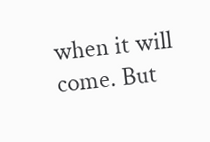when it will come. But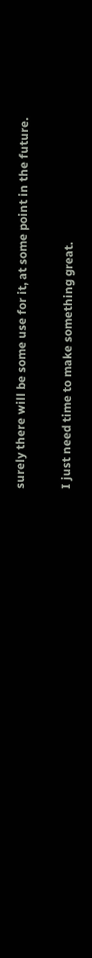surely there will be some use for it, at some point in the future.

I just need time to make something great.